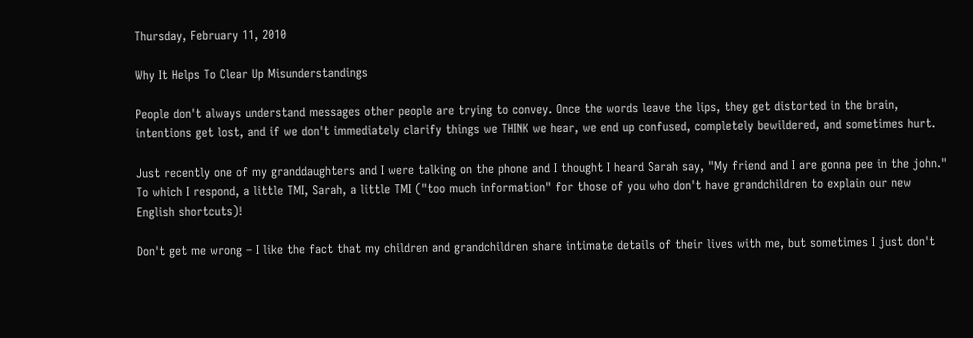Thursday, February 11, 2010

Why It Helps To Clear Up Misunderstandings

People don't always understand messages other people are trying to convey. Once the words leave the lips, they get distorted in the brain, intentions get lost, and if we don't immediately clarify things we THINK we hear, we end up confused, completely bewildered, and sometimes hurt.

Just recently one of my granddaughters and I were talking on the phone and I thought I heard Sarah say, "My friend and I are gonna pee in the john." To which I respond, a little TMI, Sarah, a little TMI ("too much information" for those of you who don't have grandchildren to explain our new English shortcuts)!

Don't get me wrong – I like the fact that my children and grandchildren share intimate details of their lives with me, but sometimes I just don't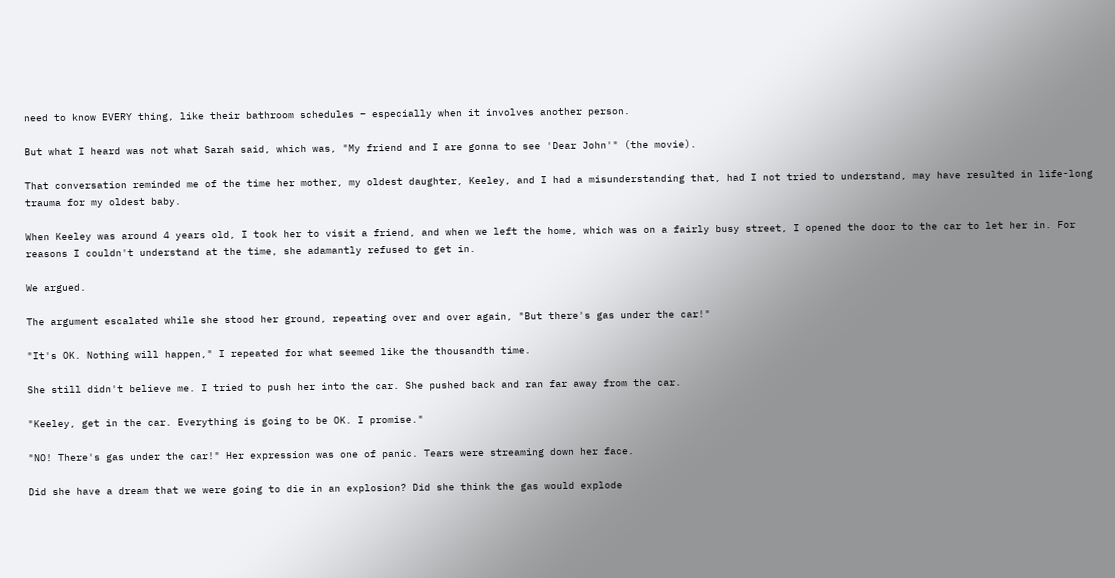need to know EVERY thing, like their bathroom schedules – especially when it involves another person.

But what I heard was not what Sarah said, which was, "My friend and I are gonna to see 'Dear John'" (the movie).

That conversation reminded me of the time her mother, my oldest daughter, Keeley, and I had a misunderstanding that, had I not tried to understand, may have resulted in life-long trauma for my oldest baby.

When Keeley was around 4 years old, I took her to visit a friend, and when we left the home, which was on a fairly busy street, I opened the door to the car to let her in. For reasons I couldn't understand at the time, she adamantly refused to get in.

We argued.

The argument escalated while she stood her ground, repeating over and over again, "But there's gas under the car!"

"It's OK. Nothing will happen," I repeated for what seemed like the thousandth time.

She still didn't believe me. I tried to push her into the car. She pushed back and ran far away from the car.

"Keeley, get in the car. Everything is going to be OK. I promise."

"NO! There's gas under the car!" Her expression was one of panic. Tears were streaming down her face.

Did she have a dream that we were going to die in an explosion? Did she think the gas would explode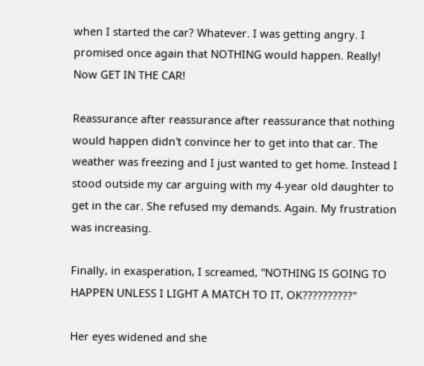when I started the car? Whatever. I was getting angry. I promised once again that NOTHING would happen. Really! Now GET IN THE CAR!

Reassurance after reassurance after reassurance that nothing would happen didn't convince her to get into that car. The weather was freezing and I just wanted to get home. Instead I stood outside my car arguing with my 4-year old daughter to get in the car. She refused my demands. Again. My frustration was increasing.

Finally, in exasperation, I screamed, "NOTHING IS GOING TO HAPPEN UNLESS I LIGHT A MATCH TO IT, OK??????????"

Her eyes widened and she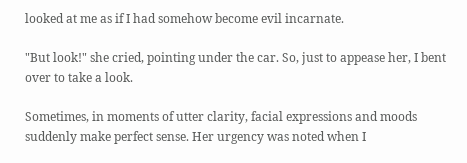looked at me as if I had somehow become evil incarnate.

"But look!" she cried, pointing under the car. So, just to appease her, I bent over to take a look.

Sometimes, in moments of utter clarity, facial expressions and moods suddenly make perfect sense. Her urgency was noted when I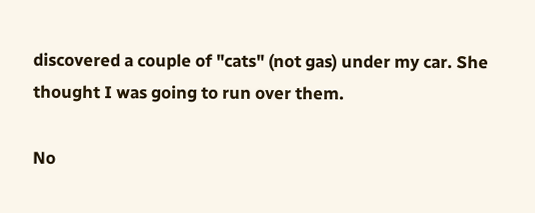discovered a couple of "cats" (not gas) under my car. She thought I was going to run over them.

No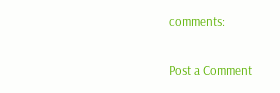comments:

Post a Comment